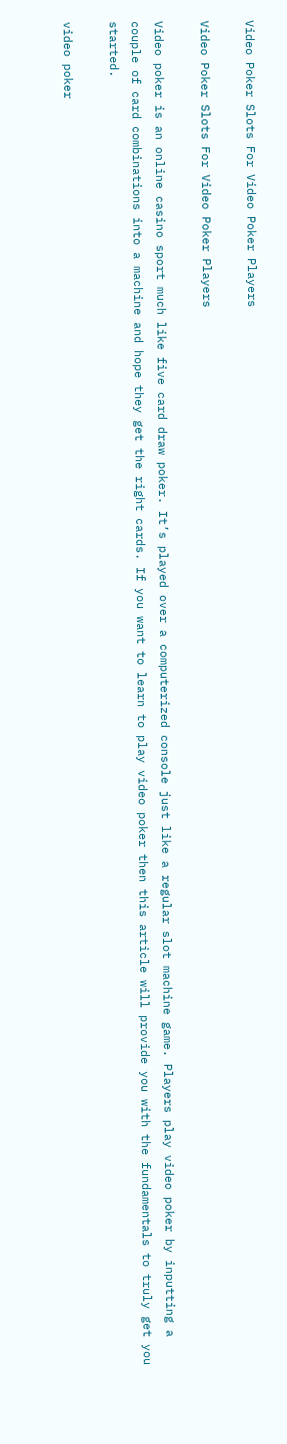Video Poker Slots For Video Poker Players

Video Poker Slots For Video Poker Players

Video poker is an online casino sport much like five card draw poker. It’s played over a computerized console just like a regular slot machine game. Players play video poker by inputting a couple of card combinations into a machine and hope they get the right cards. If you want to learn to play video poker then this article will provide you with the fundamentals to truly get you started.

video poker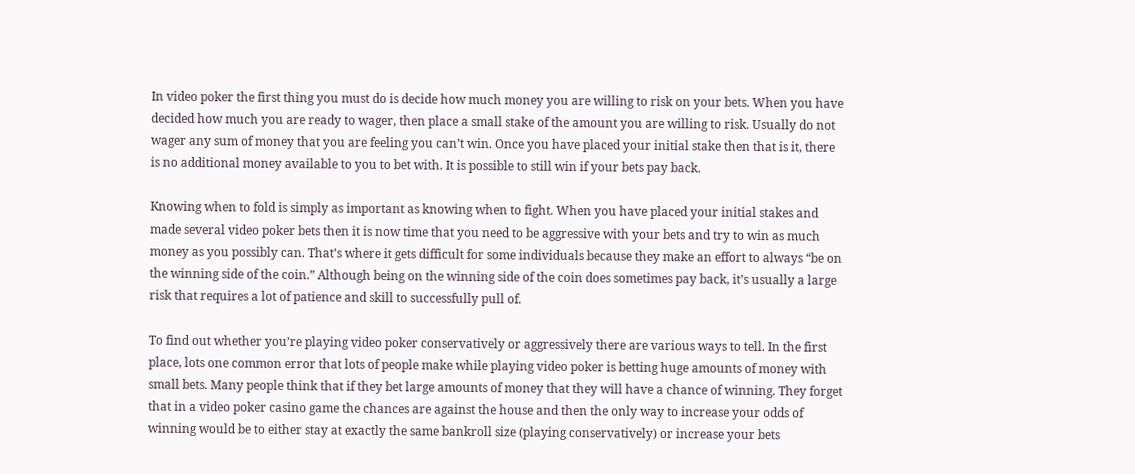In video poker the first thing you must do is decide how much money you are willing to risk on your bets. When you have decided how much you are ready to wager, then place a small stake of the amount you are willing to risk. Usually do not wager any sum of money that you are feeling you can’t win. Once you have placed your initial stake then that is it, there is no additional money available to you to bet with. It is possible to still win if your bets pay back.

Knowing when to fold is simply as important as knowing when to fight. When you have placed your initial stakes and made several video poker bets then it is now time that you need to be aggressive with your bets and try to win as much money as you possibly can. That’s where it gets difficult for some individuals because they make an effort to always “be on the winning side of the coin.” Although being on the winning side of the coin does sometimes pay back, it’s usually a large risk that requires a lot of patience and skill to successfully pull of.

To find out whether you’re playing video poker conservatively or aggressively there are various ways to tell. In the first place, lots one common error that lots of people make while playing video poker is betting huge amounts of money with small bets. Many people think that if they bet large amounts of money that they will have a chance of winning. They forget that in a video poker casino game the chances are against the house and then the only way to increase your odds of winning would be to either stay at exactly the same bankroll size (playing conservatively) or increase your bets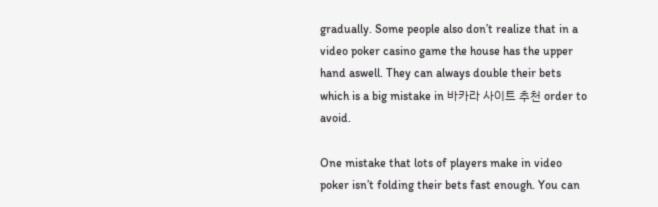gradually. Some people also don’t realize that in a video poker casino game the house has the upper hand aswell. They can always double their bets which is a big mistake in 바카라 사이트 추천 order to avoid.

One mistake that lots of players make in video poker isn’t folding their bets fast enough. You can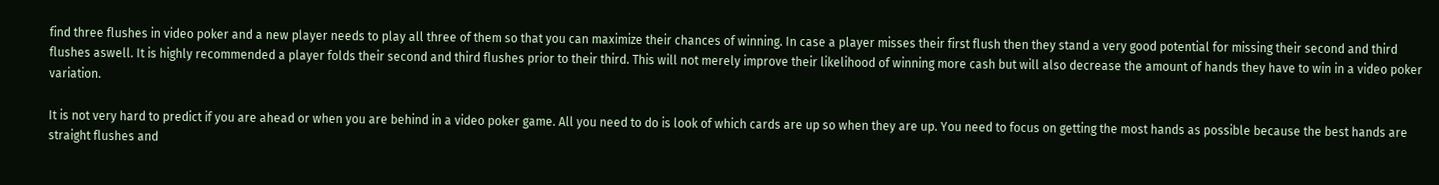find three flushes in video poker and a new player needs to play all three of them so that you can maximize their chances of winning. In case a player misses their first flush then they stand a very good potential for missing their second and third flushes aswell. It is highly recommended a player folds their second and third flushes prior to their third. This will not merely improve their likelihood of winning more cash but will also decrease the amount of hands they have to win in a video poker variation.

It is not very hard to predict if you are ahead or when you are behind in a video poker game. All you need to do is look of which cards are up so when they are up. You need to focus on getting the most hands as possible because the best hands are straight flushes and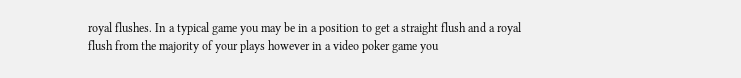royal flushes. In a typical game you may be in a position to get a straight flush and a royal flush from the majority of your plays however in a video poker game you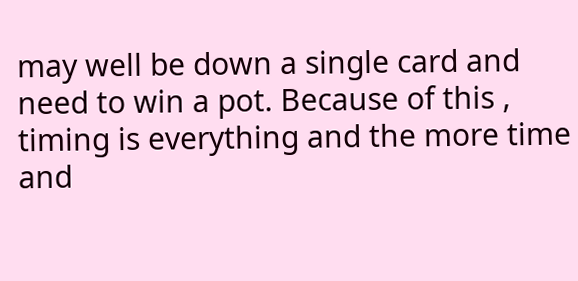may well be down a single card and need to win a pot. Because of this , timing is everything and the more time and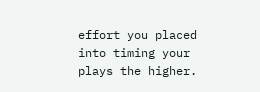effort you placed into timing your plays the higher.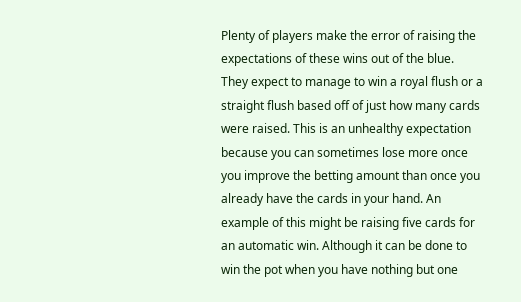Plenty of players make the error of raising the expectations of these wins out of the blue. They expect to manage to win a royal flush or a straight flush based off of just how many cards were raised. This is an unhealthy expectation because you can sometimes lose more once you improve the betting amount than once you already have the cards in your hand. An example of this might be raising five cards for an automatic win. Although it can be done to win the pot when you have nothing but one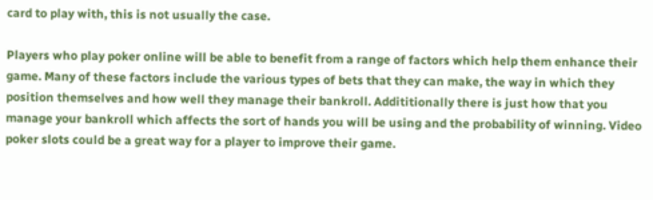card to play with, this is not usually the case.

Players who play poker online will be able to benefit from a range of factors which help them enhance their game. Many of these factors include the various types of bets that they can make, the way in which they position themselves and how well they manage their bankroll. Addititionally there is just how that you manage your bankroll which affects the sort of hands you will be using and the probability of winning. Video poker slots could be a great way for a player to improve their game.